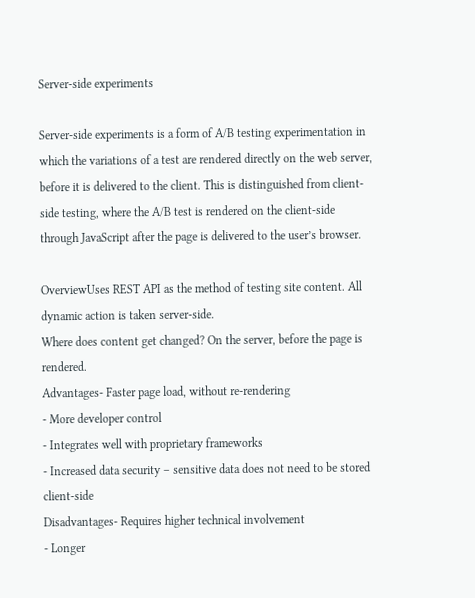Server-side experiments

Server-side experiments is a form of A/B testing experimentation in which the variations of a test are rendered directly on the web server, before it is delivered to the client. This is distinguished from client-side testing, where the A/B test is rendered on the client-side through JavaScript after the page is delivered to the user’s browser.

OverviewUses REST API as the method of testing site content. All dynamic action is taken server-side.
Where does content get changed? On the server, before the page is rendered.
Advantages- Faster page load, without re-rendering
- More developer control
- Integrates well with proprietary frameworks
- Increased data security – sensitive data does not need to be stored client-side
Disadvantages- Requires higher technical involvement
- Longer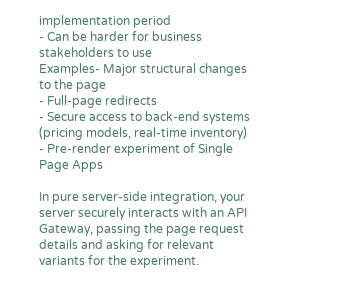implementation period
- Can be harder for business stakeholders to use
Examples- Major structural changes to the page
- Full-page redirects
- Secure access to back-end systems (pricing models, real-time inventory)
- Pre-render experiment of Single Page Apps

In pure server-side integration, your server securely interacts with an API Gateway, passing the page request details and asking for relevant variants for the experiment.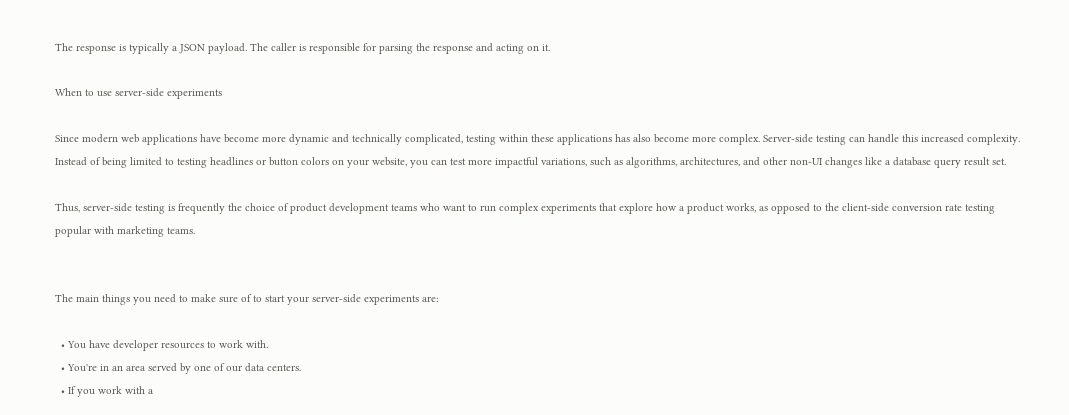The response is typically a JSON payload. The caller is responsible for parsing the response and acting on it.

When to use server-side experiments

Since modern web applications have become more dynamic and technically complicated, testing within these applications has also become more complex. Server-side testing can handle this increased complexity. Instead of being limited to testing headlines or button colors on your website, you can test more impactful variations, such as algorithms, architectures, and other non-UI changes like a database query result set.

Thus, server-side testing is frequently the choice of product development teams who want to run complex experiments that explore how a product works, as opposed to the client-side conversion rate testing popular with marketing teams.


The main things you need to make sure of to start your server-side experiments are:

  • You have developer resources to work with.
  • You're in an area served by one of our data centers.
  • If you work with a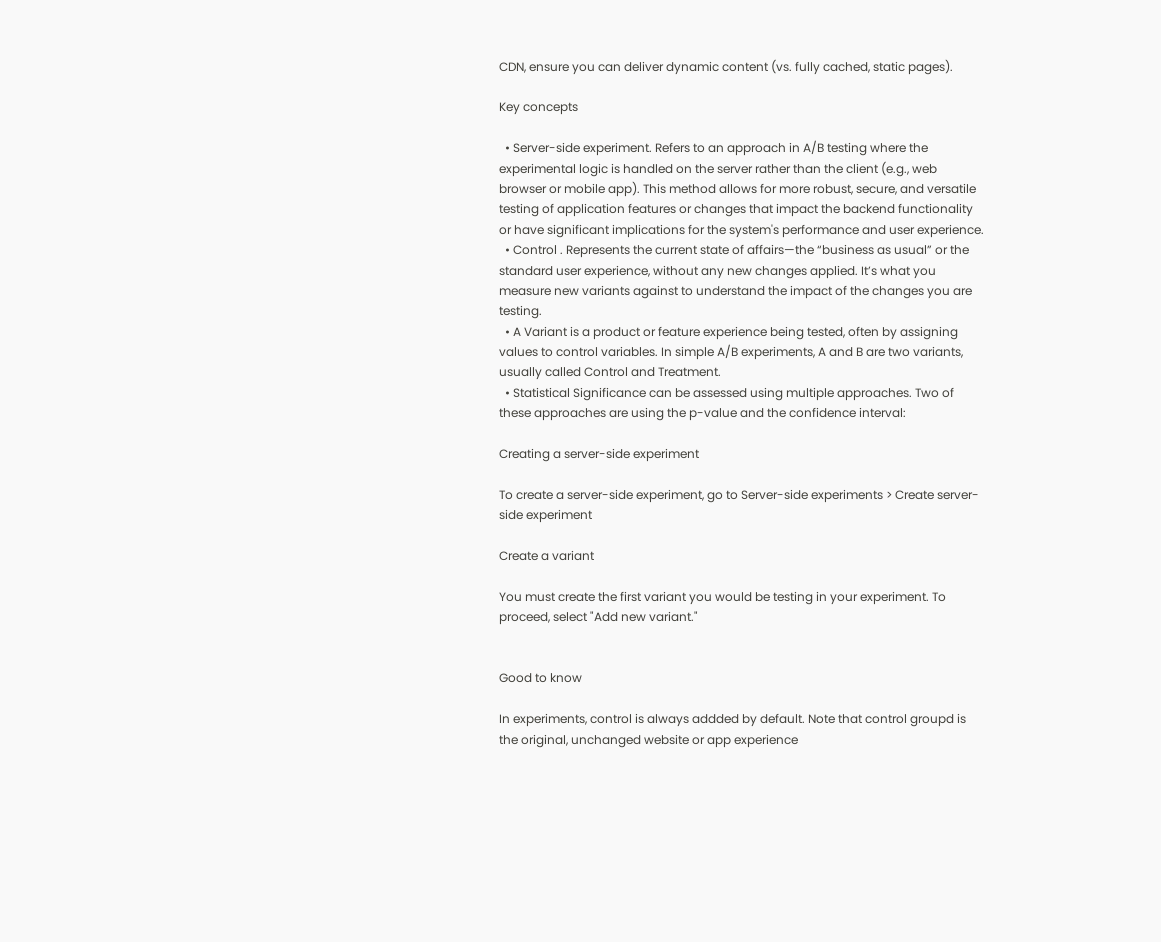CDN, ensure you can deliver dynamic content (vs. fully cached, static pages).

Key concepts

  • Server-side experiment. Refers to an approach in A/B testing where the experimental logic is handled on the server rather than the client (e.g., web browser or mobile app). This method allows for more robust, secure, and versatile testing of application features or changes that impact the backend functionality or have significant implications for the system's performance and user experience.
  • Control . Represents the current state of affairs—the “business as usual” or the standard user experience, without any new changes applied. It’s what you measure new variants against to understand the impact of the changes you are testing.
  • A Variant is a product or feature experience being tested, often by assigning values to control variables. In simple A/B experiments, A and B are two variants, usually called Control and Treatment.
  • Statistical Significance can be assessed using multiple approaches. Two of these approaches are using the p-value and the confidence interval:

Creating a server-side experiment

To create a server-side experiment, go to Server-side experiments > Create server-side experiment

Create a variant

You must create the first variant you would be testing in your experiment. To proceed, select "Add new variant."


Good to know

In experiments, control is always addded by default. Note that control groupd is the original, unchanged website or app experience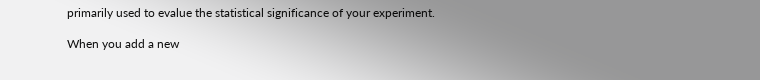primarily used to evalue the statistical significance of your experiment.

When you add a new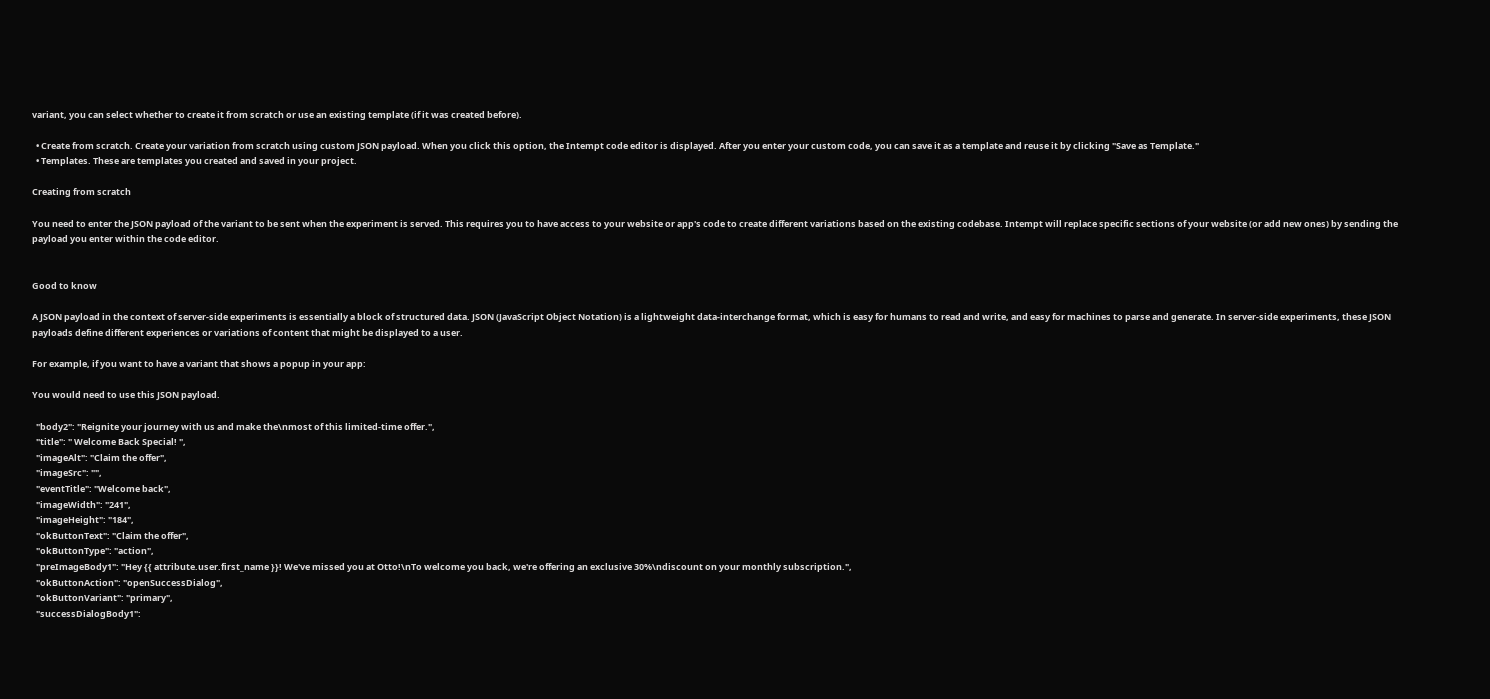variant, you can select whether to create it from scratch or use an existing template (if it was created before).

  • Create from scratch. Create your variation from scratch using custom JSON payload. When you click this option, the Intempt code editor is displayed. After you enter your custom code, you can save it as a template and reuse it by clicking "Save as Template."
  • Templates. These are templates you created and saved in your project.

Creating from scratch

You need to enter the JSON payload of the variant to be sent when the experiment is served. This requires you to have access to your website or app's code to create different variations based on the existing codebase. Intempt will replace specific sections of your website (or add new ones) by sending the payload you enter within the code editor.


Good to know

A JSON payload in the context of server-side experiments is essentially a block of structured data. JSON (JavaScript Object Notation) is a lightweight data-interchange format, which is easy for humans to read and write, and easy for machines to parse and generate. In server-side experiments, these JSON payloads define different experiences or variations of content that might be displayed to a user.

For example, if you want to have a variant that shows a popup in your app:

You would need to use this JSON payload.

  "body2": "Reignite your journey with us and make the\nmost of this limited-time offer.",
  "title": " Welcome Back Special! ",
  "imageAlt": "Claim the offer",
  "imageSrc": "",
  "eventTitle": "Welcome back",
  "imageWidth": "241",
  "imageHeight": "184",
  "okButtonText": "Claim the offer",
  "okButtonType": "action",
  "preImageBody1": "Hey {{ attribute.user.first_name }}! We've missed you at Otto!\nTo welcome you back, we're offering an exclusive 30%\ndiscount on your monthly subscription.",
  "okButtonAction": "openSuccessDialog",
  "okButtonVariant": "primary",
  "successDialogBody1":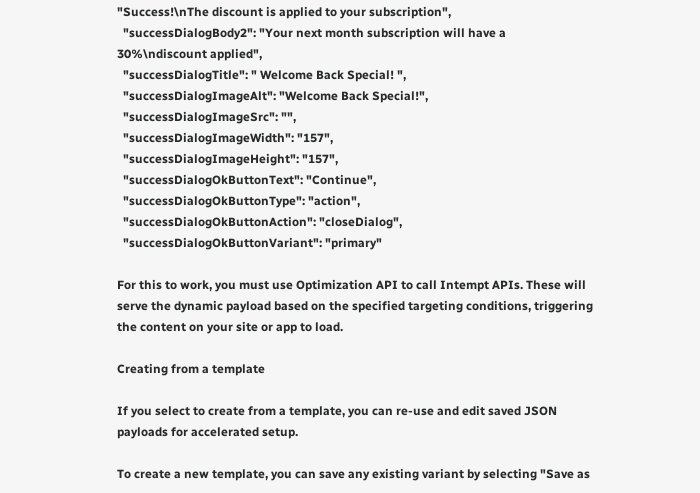"Success!\nThe discount is applied to your subscription",
  "successDialogBody2": "Your next month subscription will have a 30%\ndiscount applied",
  "successDialogTitle": " Welcome Back Special! ",
  "successDialogImageAlt": "Welcome Back Special!",
  "successDialogImageSrc": "",
  "successDialogImageWidth": "157",
  "successDialogImageHeight": "157",
  "successDialogOkButtonText": "Continue",
  "successDialogOkButtonType": "action",
  "successDialogOkButtonAction": "closeDialog",
  "successDialogOkButtonVariant": "primary"

For this to work, you must use Optimization API to call Intempt APIs. These will serve the dynamic payload based on the specified targeting conditions, triggering the content on your site or app to load.

Creating from a template

If you select to create from a template, you can re-use and edit saved JSON payloads for accelerated setup.

To create a new template, you can save any existing variant by selecting "Save as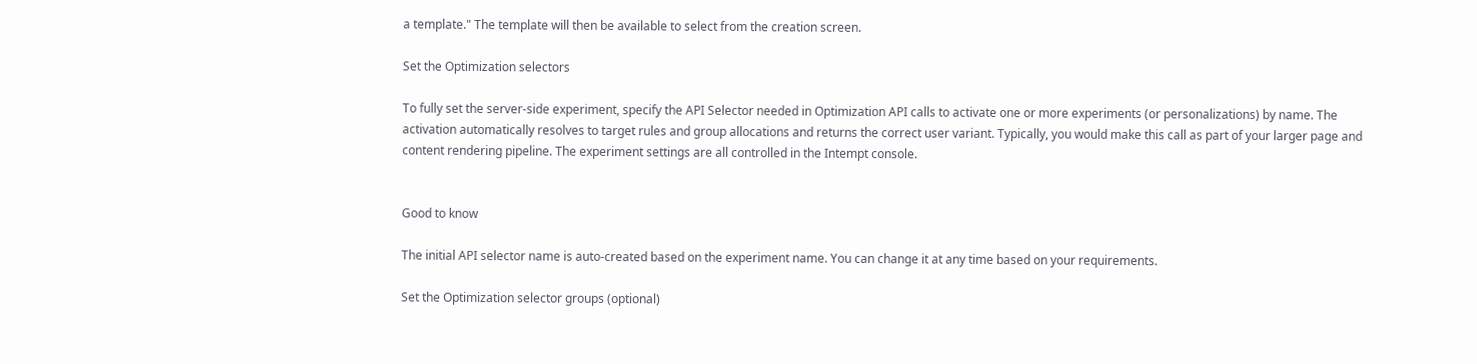a template." The template will then be available to select from the creation screen.

Set the Optimization selectors

To fully set the server-side experiment, specify the API Selector needed in Optimization API calls to activate one or more experiments (or personalizations) by name. The activation automatically resolves to target rules and group allocations and returns the correct user variant. Typically, you would make this call as part of your larger page and content rendering pipeline. The experiment settings are all controlled in the Intempt console.


Good to know

The initial API selector name is auto-created based on the experiment name. You can change it at any time based on your requirements.

Set the Optimization selector groups (optional)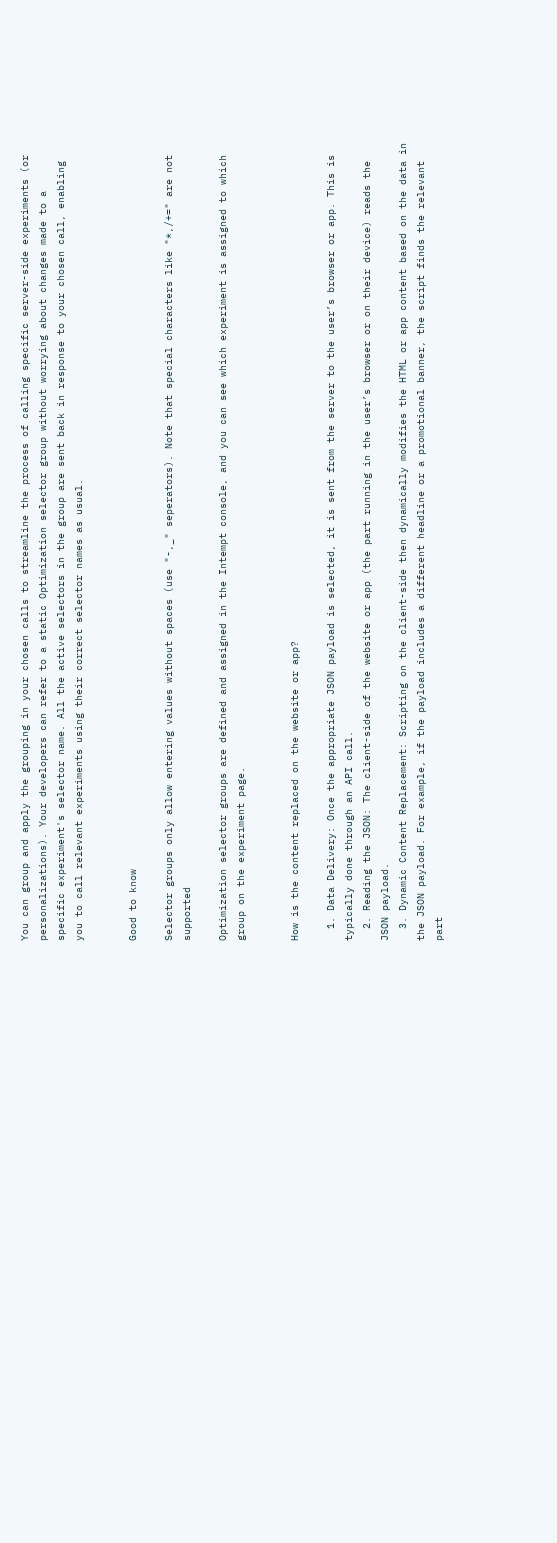You can group and apply the grouping in your chosen calls to streamline the process of calling specific server-side experiments (or personalizations). Your developers can refer to a static Optimization selector group without worrying about changes made to a specific experiment's selector name. All the active selectors in the group are sent back in response to your chosen call, enabling you to call relevant experiments using their correct selector names as usual.


Good to know

Selector groups only allow entering values without spaces (use "-,_" seperators). Note that special characters like "*,/+=" are not supported

Optimization selector groups are defined and assigned in the Intempt console, and you can see which experiment is assigned to which group on the experiment page.


How is the content replaced on the website or app?

  1. Data Delivery: Once the appropriate JSON payload is selected, it is sent from the server to the user’s browser or app. This is typically done through an API call.
  2. Reading the JSON: The client-side of the website or app (the part running in the user’s browser or on their device) reads the JSON payload.
  3. Dynamic Content Replacement: Scripting on the client-side then dynamically modifies the HTML or app content based on the data in the JSON payload. For example, if the payload includes a different headline or a promotional banner, the script finds the relevant part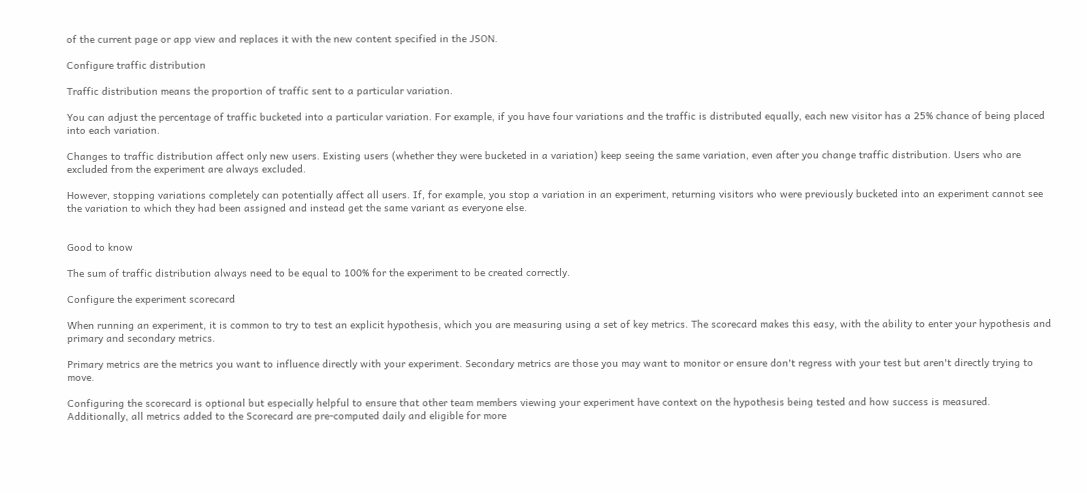of the current page or app view and replaces it with the new content specified in the JSON.

Configure traffic distribution

Traffic distribution means the proportion of traffic sent to a particular variation.

You can adjust the percentage of traffic bucketed into a particular variation. For example, if you have four variations and the traffic is distributed equally, each new visitor has a 25% chance of being placed into each variation.

Changes to traffic distribution affect only new users. Existing users (whether they were bucketed in a variation) keep seeing the same variation, even after you change traffic distribution. Users who are excluded from the experiment are always excluded.

However, stopping variations completely can potentially affect all users. If, for example, you stop a variation in an experiment, returning visitors who were previously bucketed into an experiment cannot see the variation to which they had been assigned and instead get the same variant as everyone else.


Good to know

The sum of traffic distribution always need to be equal to 100% for the experiment to be created correctly.

Configure the experiment scorecard

When running an experiment, it is common to try to test an explicit hypothesis, which you are measuring using a set of key metrics. The scorecard makes this easy, with the ability to enter your hypothesis and primary and secondary metrics.

Primary metrics are the metrics you want to influence directly with your experiment. Secondary metrics are those you may want to monitor or ensure don't regress with your test but aren't directly trying to move.

Configuring the scorecard is optional but especially helpful to ensure that other team members viewing your experiment have context on the hypothesis being tested and how success is measured. Additionally, all metrics added to the Scorecard are pre-computed daily and eligible for more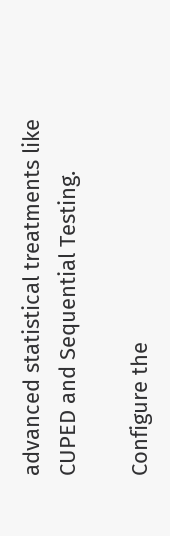advanced statistical treatments like CUPED and Sequential Testing.

Configure the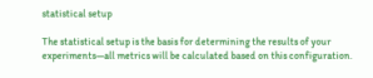statistical setup

The statistical setup is the basis for determining the results of your experiments—all metrics will be calculated based on this configuration.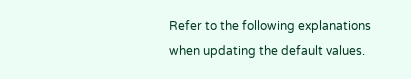Refer to the following explanations when updating the default values.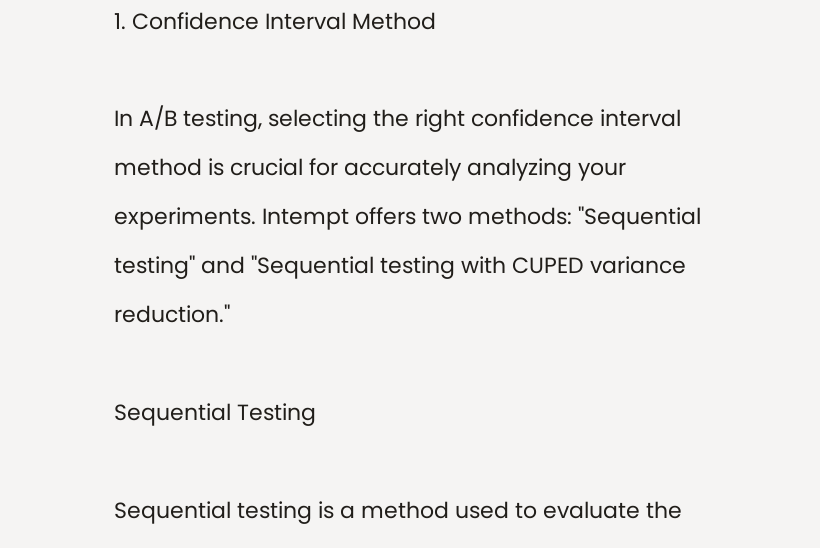1. Confidence Interval Method

In A/B testing, selecting the right confidence interval method is crucial for accurately analyzing your experiments. Intempt offers two methods: "Sequential testing" and "Sequential testing with CUPED variance reduction."

Sequential Testing

Sequential testing is a method used to evaluate the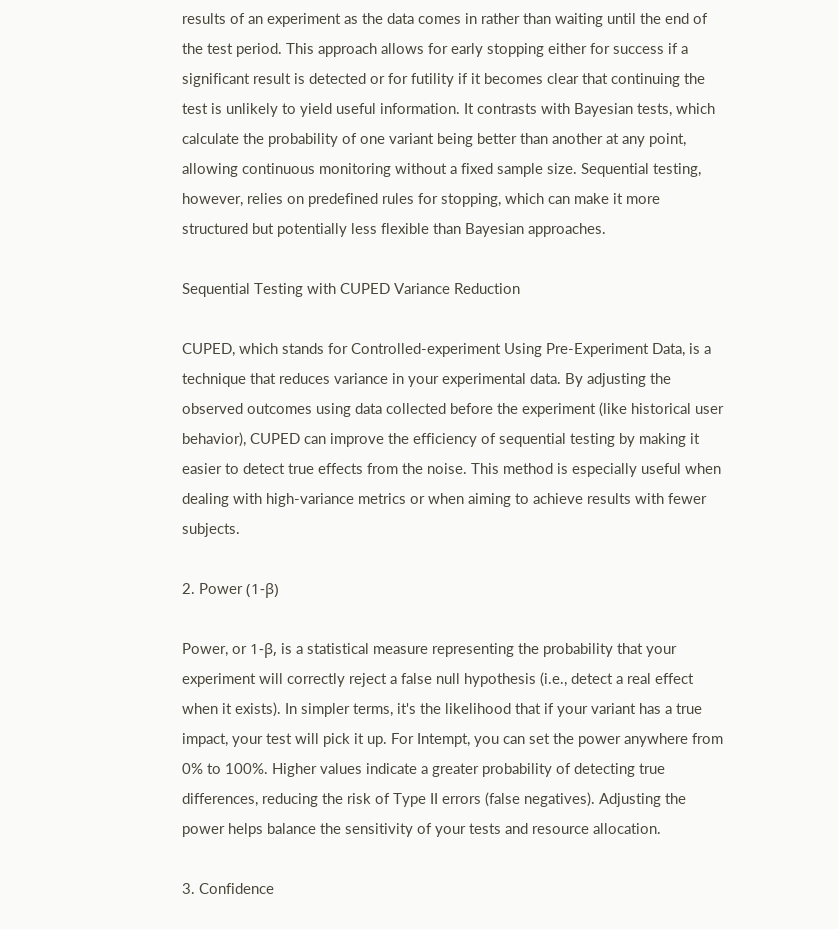results of an experiment as the data comes in rather than waiting until the end of the test period. This approach allows for early stopping either for success if a significant result is detected or for futility if it becomes clear that continuing the test is unlikely to yield useful information. It contrasts with Bayesian tests, which calculate the probability of one variant being better than another at any point, allowing continuous monitoring without a fixed sample size. Sequential testing, however, relies on predefined rules for stopping, which can make it more structured but potentially less flexible than Bayesian approaches.

Sequential Testing with CUPED Variance Reduction

CUPED, which stands for Controlled-experiment Using Pre-Experiment Data, is a technique that reduces variance in your experimental data. By adjusting the observed outcomes using data collected before the experiment (like historical user behavior), CUPED can improve the efficiency of sequential testing by making it easier to detect true effects from the noise. This method is especially useful when dealing with high-variance metrics or when aiming to achieve results with fewer subjects.

2. Power (1-β)

Power, or 1-β, is a statistical measure representing the probability that your experiment will correctly reject a false null hypothesis (i.e., detect a real effect when it exists). In simpler terms, it's the likelihood that if your variant has a true impact, your test will pick it up. For Intempt, you can set the power anywhere from 0% to 100%. Higher values indicate a greater probability of detecting true differences, reducing the risk of Type II errors (false negatives). Adjusting the power helps balance the sensitivity of your tests and resource allocation.

3. Confidence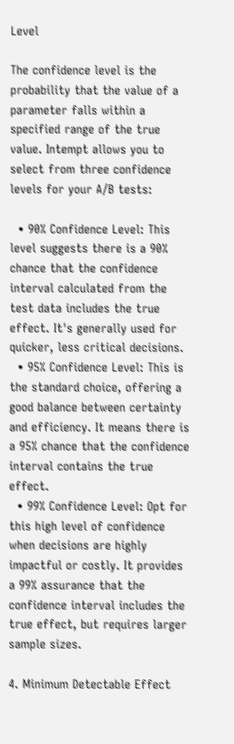Level

The confidence level is the probability that the value of a parameter falls within a specified range of the true value. Intempt allows you to select from three confidence levels for your A/B tests:

  • 90% Confidence Level: This level suggests there is a 90% chance that the confidence interval calculated from the test data includes the true effect. It's generally used for quicker, less critical decisions.
  • 95% Confidence Level: This is the standard choice, offering a good balance between certainty and efficiency. It means there is a 95% chance that the confidence interval contains the true effect.
  • 99% Confidence Level: Opt for this high level of confidence when decisions are highly impactful or costly. It provides a 99% assurance that the confidence interval includes the true effect, but requires larger sample sizes.

4. Minimum Detectable Effect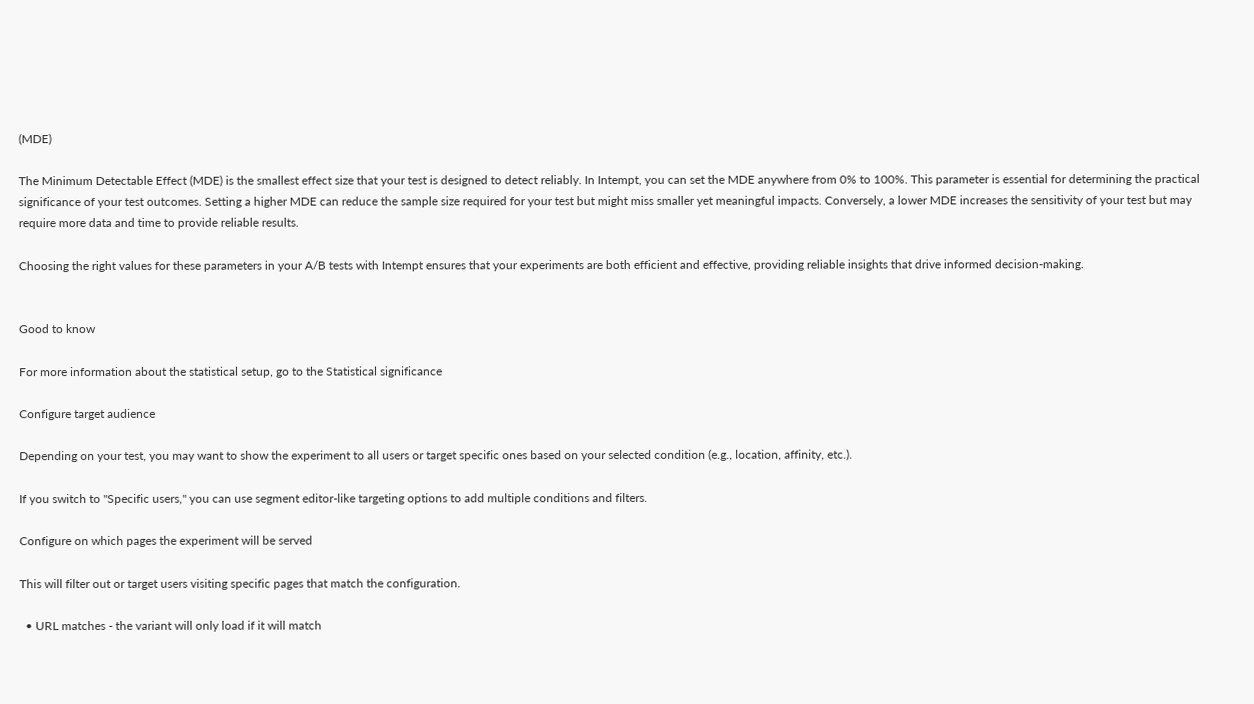(MDE)

The Minimum Detectable Effect (MDE) is the smallest effect size that your test is designed to detect reliably. In Intempt, you can set the MDE anywhere from 0% to 100%. This parameter is essential for determining the practical significance of your test outcomes. Setting a higher MDE can reduce the sample size required for your test but might miss smaller yet meaningful impacts. Conversely, a lower MDE increases the sensitivity of your test but may require more data and time to provide reliable results.

Choosing the right values for these parameters in your A/B tests with Intempt ensures that your experiments are both efficient and effective, providing reliable insights that drive informed decision-making.


Good to know

For more information about the statistical setup, go to the Statistical significance

Configure target audience

Depending on your test, you may want to show the experiment to all users or target specific ones based on your selected condition (e.g., location, affinity, etc.).

If you switch to "Specific users," you can use segment editor-like targeting options to add multiple conditions and filters.

Configure on which pages the experiment will be served

This will filter out or target users visiting specific pages that match the configuration.

  • URL matches - the variant will only load if it will match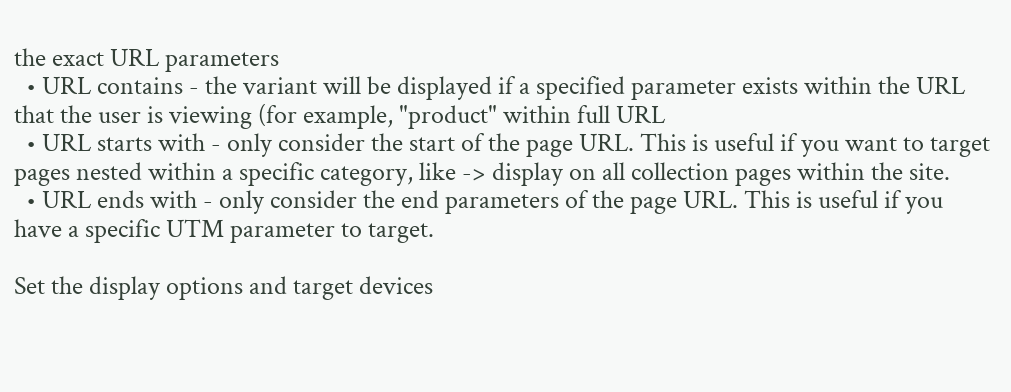the exact URL parameters
  • URL contains - the variant will be displayed if a specified parameter exists within the URL that the user is viewing (for example, "product" within full URL
  • URL starts with - only consider the start of the page URL. This is useful if you want to target pages nested within a specific category, like -> display on all collection pages within the site.
  • URL ends with - only consider the end parameters of the page URL. This is useful if you have a specific UTM parameter to target.

Set the display options and target devices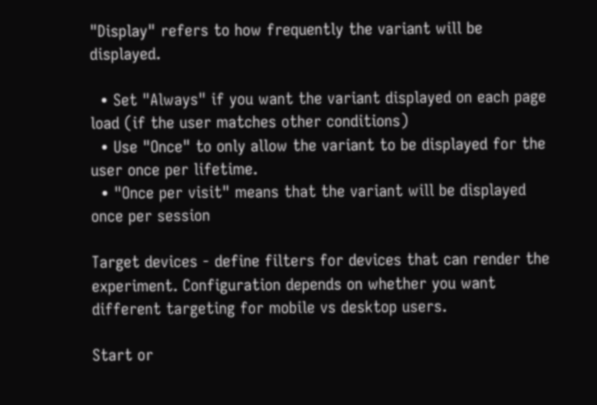"Display" refers to how frequently the variant will be displayed.

  • Set "Always" if you want the variant displayed on each page load (if the user matches other conditions)
  • Use "Once" to only allow the variant to be displayed for the user once per lifetime.
  • "Once per visit" means that the variant will be displayed once per session

Target devices - define filters for devices that can render the experiment. Configuration depends on whether you want different targeting for mobile vs desktop users.

Start or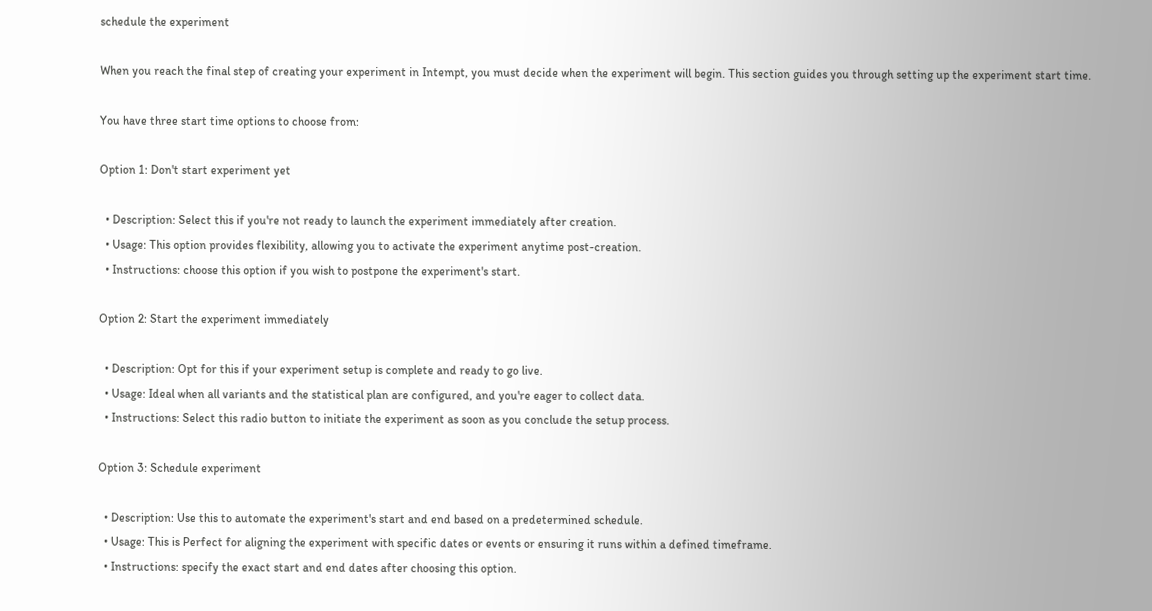schedule the experiment

When you reach the final step of creating your experiment in Intempt, you must decide when the experiment will begin. This section guides you through setting up the experiment start time.

You have three start time options to choose from:

Option 1: Don't start experiment yet

  • Description: Select this if you're not ready to launch the experiment immediately after creation.
  • Usage: This option provides flexibility, allowing you to activate the experiment anytime post-creation.
  • Instructions: choose this option if you wish to postpone the experiment's start.

Option 2: Start the experiment immediately

  • Description: Opt for this if your experiment setup is complete and ready to go live.
  • Usage: Ideal when all variants and the statistical plan are configured, and you're eager to collect data.
  • Instructions: Select this radio button to initiate the experiment as soon as you conclude the setup process.

Option 3: Schedule experiment

  • Description: Use this to automate the experiment's start and end based on a predetermined schedule.
  • Usage: This is Perfect for aligning the experiment with specific dates or events or ensuring it runs within a defined timeframe.
  • Instructions: specify the exact start and end dates after choosing this option.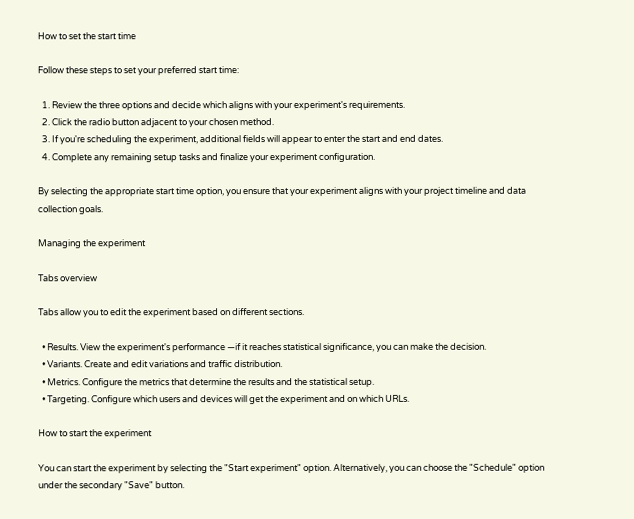How to set the start time

Follow these steps to set your preferred start time:

  1. Review the three options and decide which aligns with your experiment's requirements.
  2. Click the radio button adjacent to your chosen method.
  3. If you're scheduling the experiment, additional fields will appear to enter the start and end dates.
  4. Complete any remaining setup tasks and finalize your experiment configuration.

By selecting the appropriate start time option, you ensure that your experiment aligns with your project timeline and data collection goals.

Managing the experiment

Tabs overview

Tabs allow you to edit the experiment based on different sections.

  • Results. View the experiment's performance —if it reaches statistical significance, you can make the decision.
  • Variants. Create and edit variations and traffic distribution.
  • Metrics. Configure the metrics that determine the results and the statistical setup.
  • Targeting. Configure which users and devices will get the experiment and on which URLs.

How to start the experiment

You can start the experiment by selecting the "Start experiment" option. Alternatively, you can choose the "Schedule" option under the secondary "Save" button.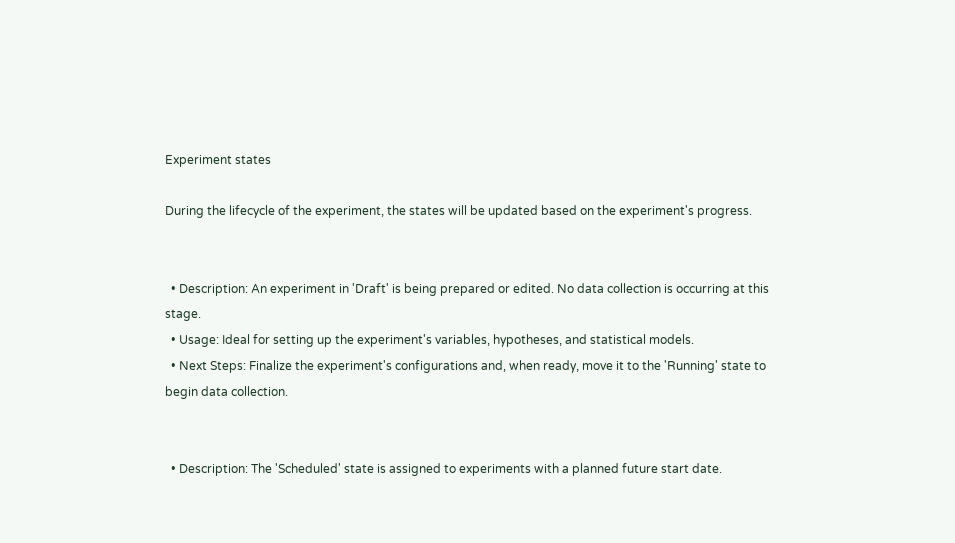Experiment states

During the lifecycle of the experiment, the states will be updated based on the experiment's progress.


  • Description: An experiment in 'Draft' is being prepared or edited. No data collection is occurring at this stage.
  • Usage: Ideal for setting up the experiment's variables, hypotheses, and statistical models.
  • Next Steps: Finalize the experiment's configurations and, when ready, move it to the 'Running' state to begin data collection.


  • Description: The 'Scheduled' state is assigned to experiments with a planned future start date.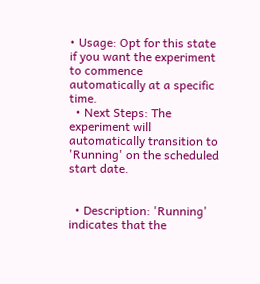• Usage: Opt for this state if you want the experiment to commence automatically at a specific time.
  • Next Steps: The experiment will automatically transition to 'Running' on the scheduled start date.


  • Description: 'Running' indicates that the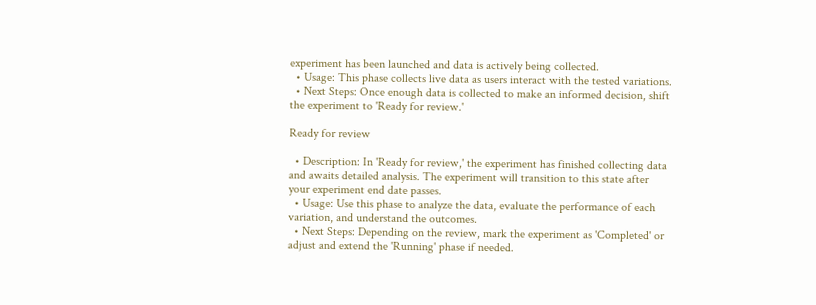experiment has been launched and data is actively being collected.
  • Usage: This phase collects live data as users interact with the tested variations.
  • Next Steps: Once enough data is collected to make an informed decision, shift the experiment to 'Ready for review.'

Ready for review

  • Description: In 'Ready for review,' the experiment has finished collecting data and awaits detailed analysis. The experiment will transition to this state after your experiment end date passes.
  • Usage: Use this phase to analyze the data, evaluate the performance of each variation, and understand the outcomes.
  • Next Steps: Depending on the review, mark the experiment as 'Completed' or adjust and extend the 'Running' phase if needed.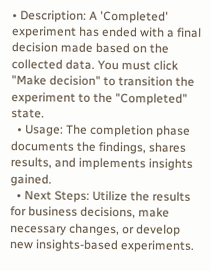• Description: A 'Completed' experiment has ended with a final decision made based on the collected data. You must click "Make decision" to transition the experiment to the "Completed" state.
  • Usage: The completion phase documents the findings, shares results, and implements insights gained.
  • Next Steps: Utilize the results for business decisions, make necessary changes, or develop new insights-based experiments.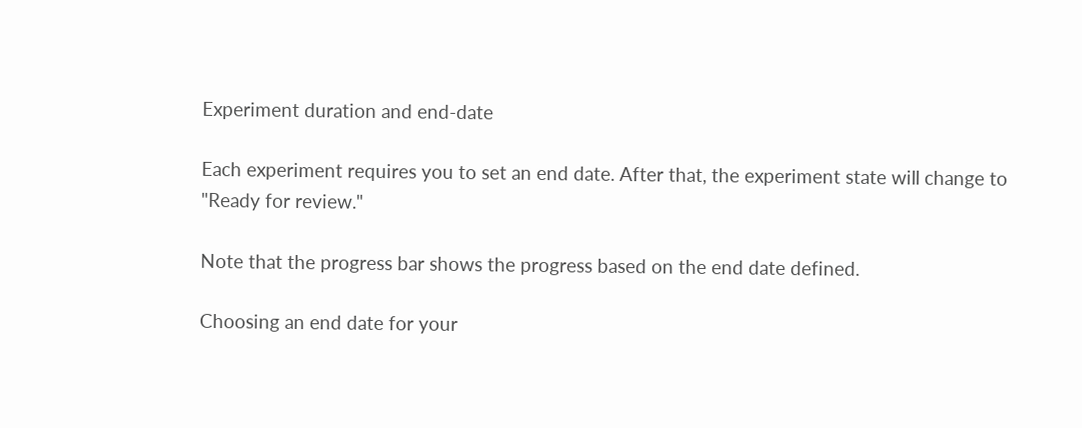Experiment duration and end-date

Each experiment requires you to set an end date. After that, the experiment state will change to "Ready for review."

Note that the progress bar shows the progress based on the end date defined.

Choosing an end date for your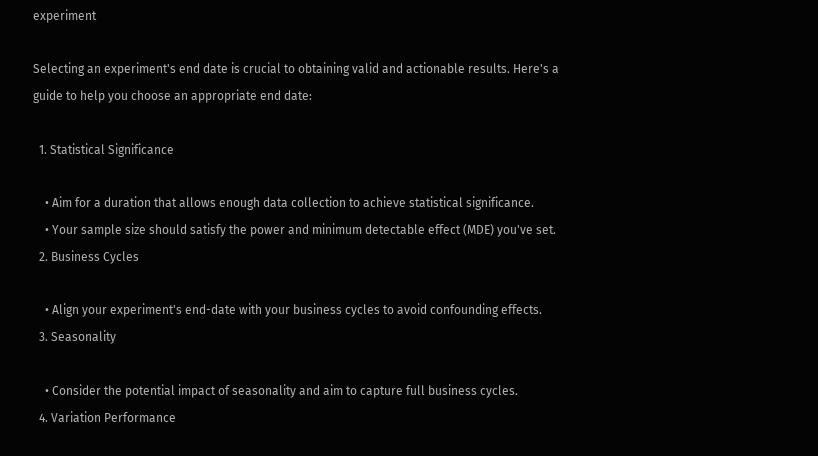experiment

Selecting an experiment's end date is crucial to obtaining valid and actionable results. Here's a guide to help you choose an appropriate end date:

  1. Statistical Significance

    • Aim for a duration that allows enough data collection to achieve statistical significance.
    • Your sample size should satisfy the power and minimum detectable effect (MDE) you've set.
  2. Business Cycles

    • Align your experiment's end-date with your business cycles to avoid confounding effects.
  3. Seasonality

    • Consider the potential impact of seasonality and aim to capture full business cycles.
  4. Variation Performance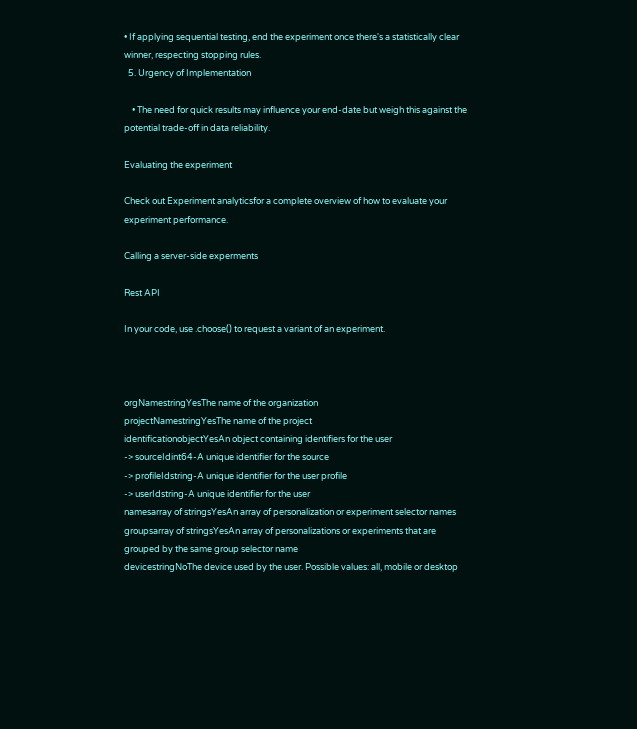• If applying sequential testing, end the experiment once there's a statistically clear winner, respecting stopping rules.
  5. Urgency of Implementation

    • The need for quick results may influence your end-date but weigh this against the potential trade-off in data reliability.

Evaluating the experiment

Check out Experiment analyticsfor a complete overview of how to evaluate your experiment performance.

Calling a server-side experments

Rest API

In your code, use .choose() to request a variant of an experiment.



orgNamestringYesThe name of the organization
projectNamestringYesThe name of the project
identificationobjectYesAn object containing identifiers for the user
-> sourceIdint64-A unique identifier for the source
-> profileIdstring-A unique identifier for the user profile
-> userIdstring-A unique identifier for the user
namesarray of stringsYesAn array of personalization or experiment selector names
groupsarray of stringsYesAn array of personalizations or experiments that are grouped by the same group selector name
devicestringNoThe device used by the user. Possible values: all, mobile or desktop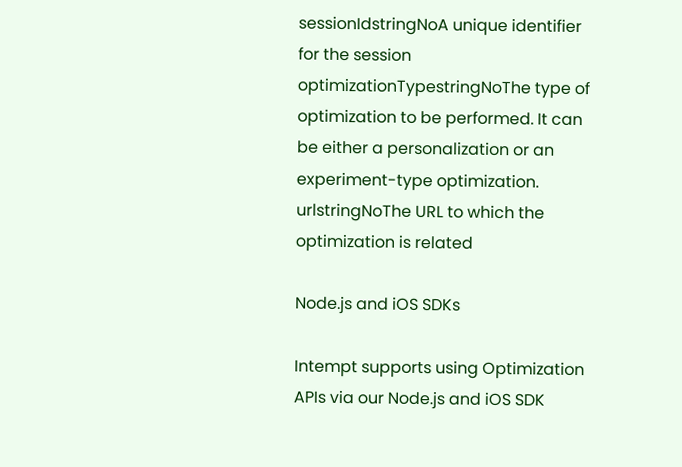sessionIdstringNoA unique identifier for the session
optimizationTypestringNoThe type of optimization to be performed. It can be either a personalization or an experiment-type optimization.
urlstringNoThe URL to which the optimization is related

Node.js and iOS SDKs

Intempt supports using Optimization APIs via our Node.js and iOS SDK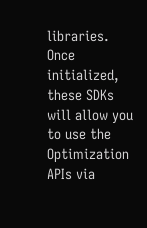libraries. Once initialized, these SDKs will allow you to use the Optimization APIs via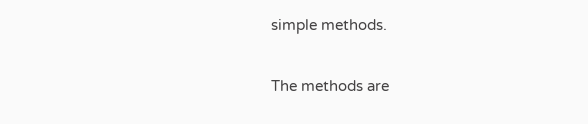simple methods.

The methods are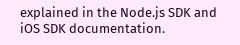explained in the Node.js SDK and iOS SDK documentation.